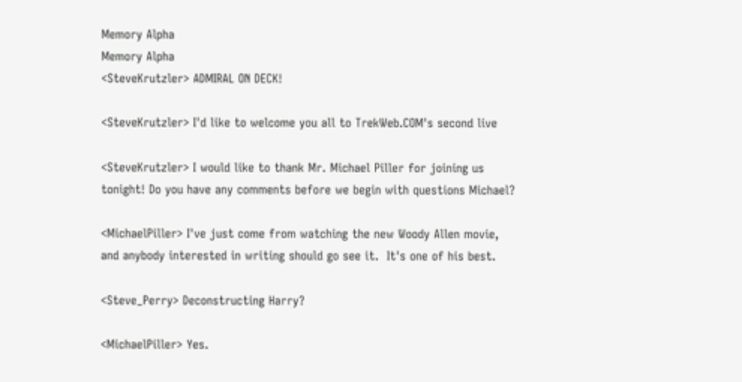Memory Alpha
Memory Alpha
<SteveKrutzler> ADMIRAL ON DECK!

<SteveKrutzler> I'd like to welcome you all to TrekWeb.COM's second live

<SteveKrutzler> I would like to thank Mr. Michael Piller for joining us
tonight! Do you have any comments before we begin with questions Michael?

<MichaelPiller> I've just come from watching the new Woody Allen movie,
and anybody interested in writing should go see it.  It's one of his best.

<Steve_Perry> Deconstructing Harry?

<MichaelPiller> Yes.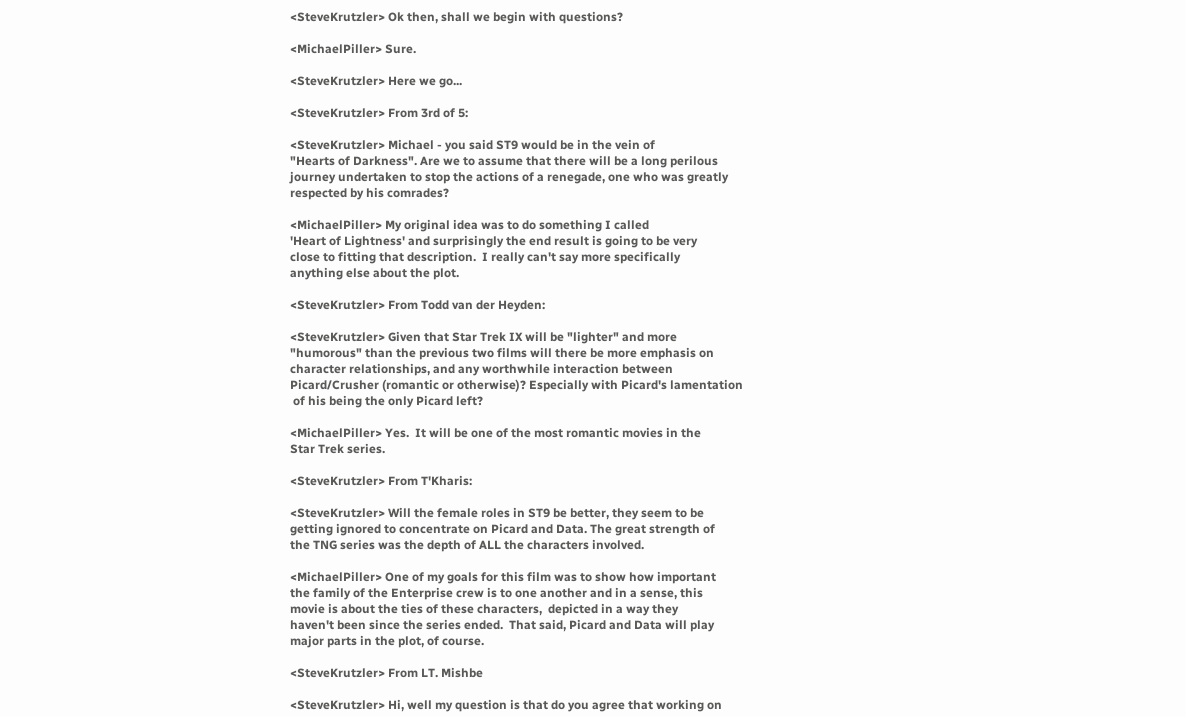<SteveKrutzler> Ok then, shall we begin with questions?

<MichaelPiller> Sure.

<SteveKrutzler> Here we go...

<SteveKrutzler> From 3rd of 5:

<SteveKrutzler> Michael - you said ST9 would be in the vein of
"Hearts of Darkness". Are we to assume that there will be a long perilous
journey undertaken to stop the actions of a renegade, one who was greatly
respected by his comrades?

<MichaelPiller> My original idea was to do something I called
'Heart of Lightness' and surprisingly the end result is going to be very
close to fitting that description.  I really can't say more specifically
anything else about the plot.

<SteveKrutzler> From Todd van der Heyden:

<SteveKrutzler> Given that Star Trek IX will be "lighter" and more
"humorous" than the previous two films will there be more emphasis on
character relationships, and any worthwhile interaction between
Picard/Crusher (romantic or otherwise)? Especially with Picard's lamentation
 of his being the only Picard left?

<MichaelPiller> Yes.  It will be one of the most romantic movies in the
Star Trek series.

<SteveKrutzler> From T'Kharis:

<SteveKrutzler> Will the female roles in ST9 be better, they seem to be
getting ignored to concentrate on Picard and Data. The great strength of
the TNG series was the depth of ALL the characters involved.

<MichaelPiller> One of my goals for this film was to show how important
the family of the Enterprise crew is to one another and in a sense, this
movie is about the ties of these characters,  depicted in a way they
haven't been since the series ended.  That said, Picard and Data will play
major parts in the plot, of course.

<SteveKrutzler> From LT. Mishbe

<SteveKrutzler> Hi, well my question is that do you agree that working on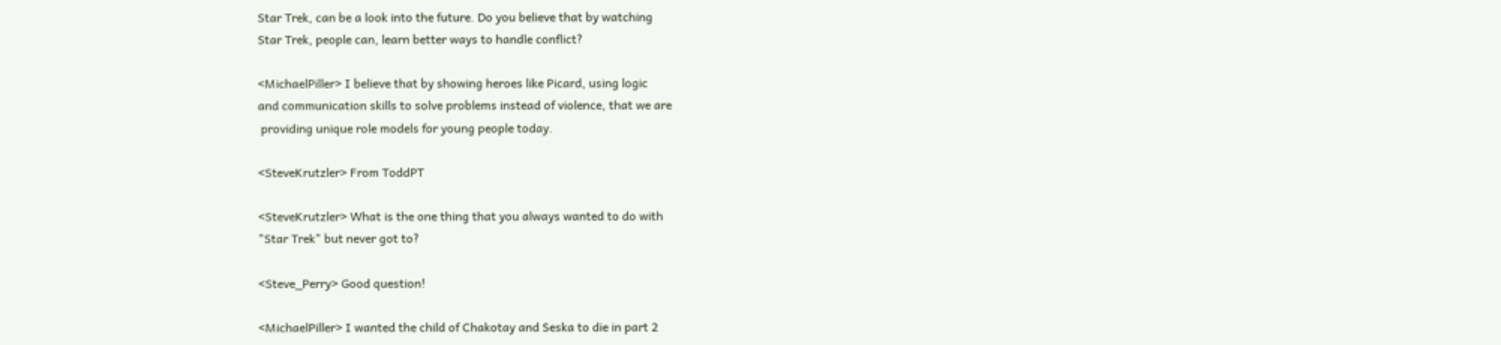Star Trek, can be a look into the future. Do you believe that by watching
Star Trek, people can, learn better ways to handle conflict?

<MichaelPiller> I believe that by showing heroes like Picard, using logic
and communication skills to solve problems instead of violence, that we are
 providing unique role models for young people today.

<SteveKrutzler> From ToddPT

<SteveKrutzler> What is the one thing that you always wanted to do with
"Star Trek" but never got to?

<Steve_Perry> Good question!

<MichaelPiller> I wanted the child of Chakotay and Seska to die in part 2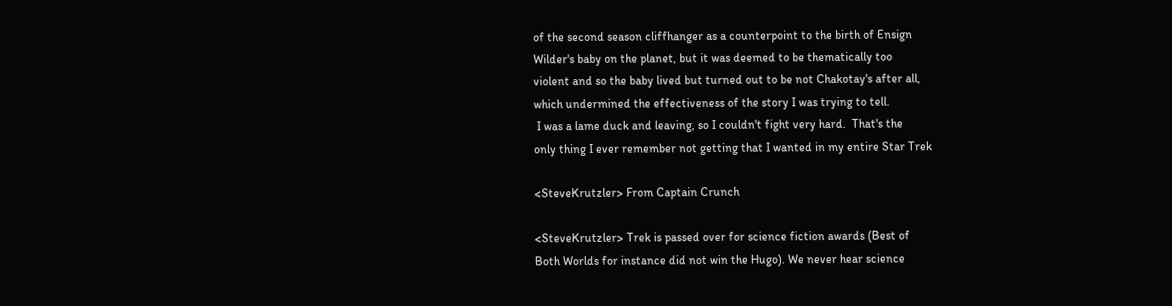of the second season cliffhanger as a counterpoint to the birth of Ensign
Wilder's baby on the planet, but it was deemed to be thematically too
violent and so the baby lived but turned out to be not Chakotay's after all,
which undermined the effectiveness of the story I was trying to tell.
 I was a lame duck and leaving, so I couldn't fight very hard.  That's the
only thing I ever remember not getting that I wanted in my entire Star Trek

<SteveKrutzler> From Captain Crunch

<SteveKrutzler> Trek is passed over for science fiction awards (Best of
Both Worlds for instance did not win the Hugo). We never hear science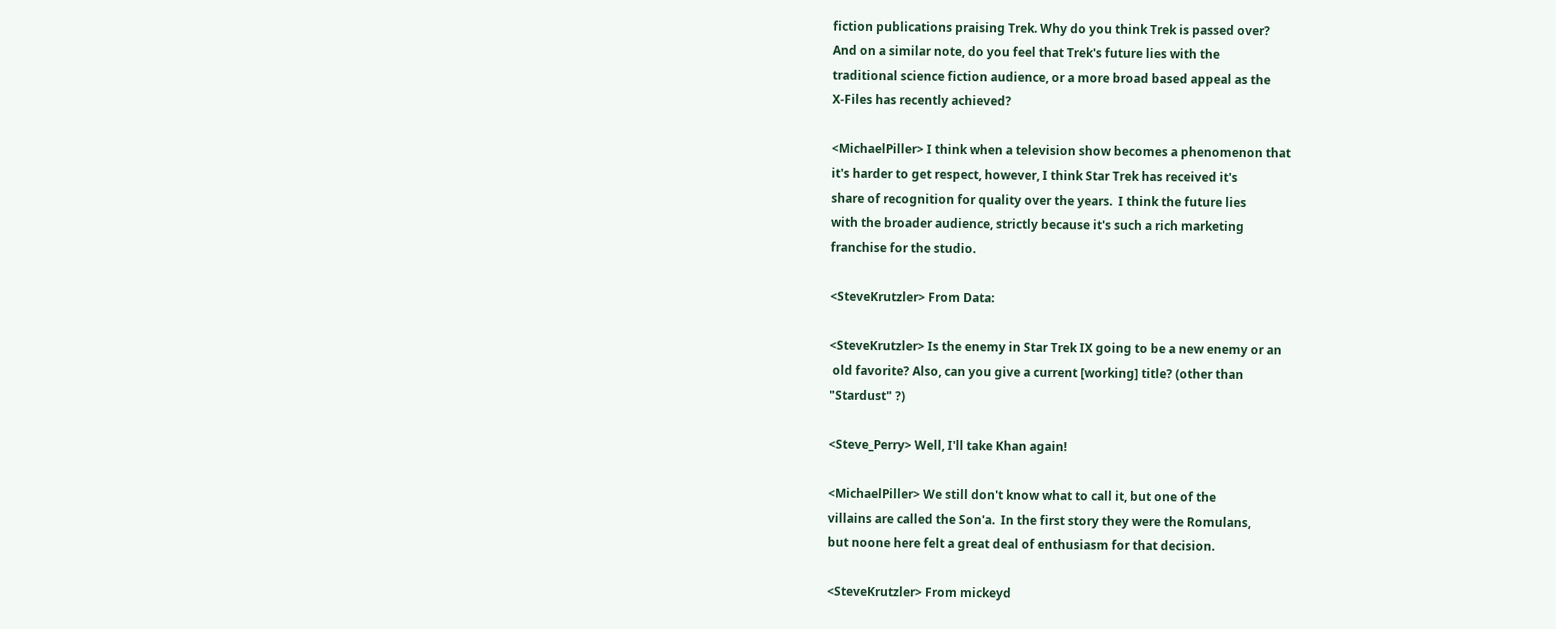fiction publications praising Trek. Why do you think Trek is passed over?
And on a similar note, do you feel that Trek's future lies with the
traditional science fiction audience, or a more broad based appeal as the
X-Files has recently achieved?

<MichaelPiller> I think when a television show becomes a phenomenon that
it's harder to get respect, however, I think Star Trek has received it's
share of recognition for quality over the years.  I think the future lies
with the broader audience, strictly because it's such a rich marketing
franchise for the studio.

<SteveKrutzler> From Data:

<SteveKrutzler> Is the enemy in Star Trek IX going to be a new enemy or an
 old favorite? Also, can you give a current [working] title? (other than
"Stardust" ?)

<Steve_Perry> Well, I'll take Khan again!

<MichaelPiller> We still don't know what to call it, but one of the
villains are called the Son'a.  In the first story they were the Romulans,
but noone here felt a great deal of enthusiasm for that decision.

<SteveKrutzler> From mickeyd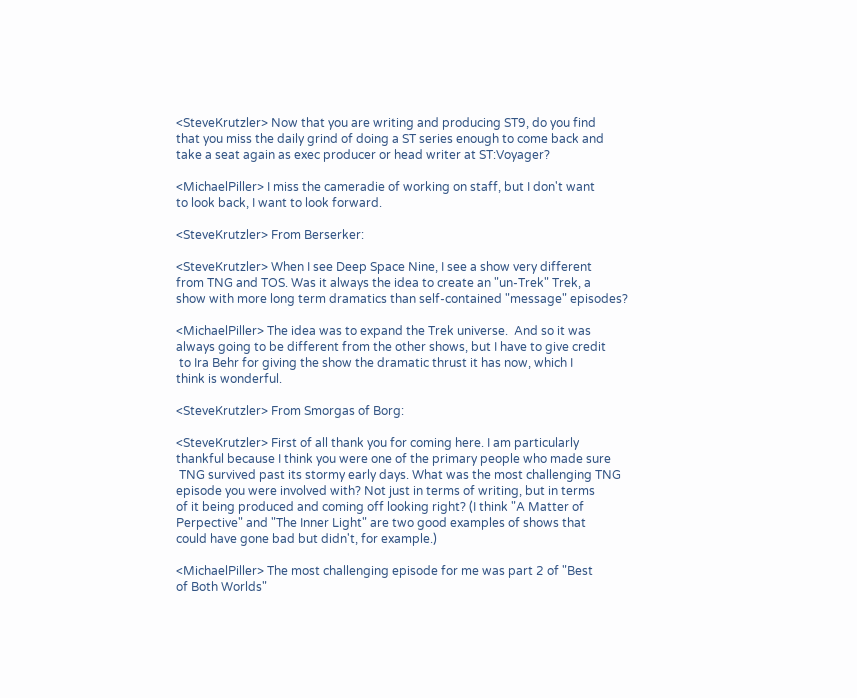<SteveKrutzler> Now that you are writing and producing ST9, do you find
that you miss the daily grind of doing a ST series enough to come back and
take a seat again as exec producer or head writer at ST:Voyager?

<MichaelPiller> I miss the cameradie of working on staff, but I don't want
to look back, I want to look forward.

<SteveKrutzler> From Berserker:

<SteveKrutzler> When I see Deep Space Nine, I see a show very different
from TNG and TOS. Was it always the idea to create an "un-Trek" Trek, a
show with more long term dramatics than self-contained "message" episodes?

<MichaelPiller> The idea was to expand the Trek universe.  And so it was
always going to be different from the other shows, but I have to give credit
 to Ira Behr for giving the show the dramatic thrust it has now, which I
think is wonderful.

<SteveKrutzler> From Smorgas of Borg:

<SteveKrutzler> First of all thank you for coming here. I am particularly
thankful because I think you were one of the primary people who made sure
 TNG survived past its stormy early days. What was the most challenging TNG
episode you were involved with? Not just in terms of writing, but in terms
of it being produced and coming off looking right? (I think "A Matter of
Perpective" and "The Inner Light" are two good examples of shows that
could have gone bad but didn't, for example.)

<MichaelPiller> The most challenging episode for me was part 2 of "Best
of Both Worlds"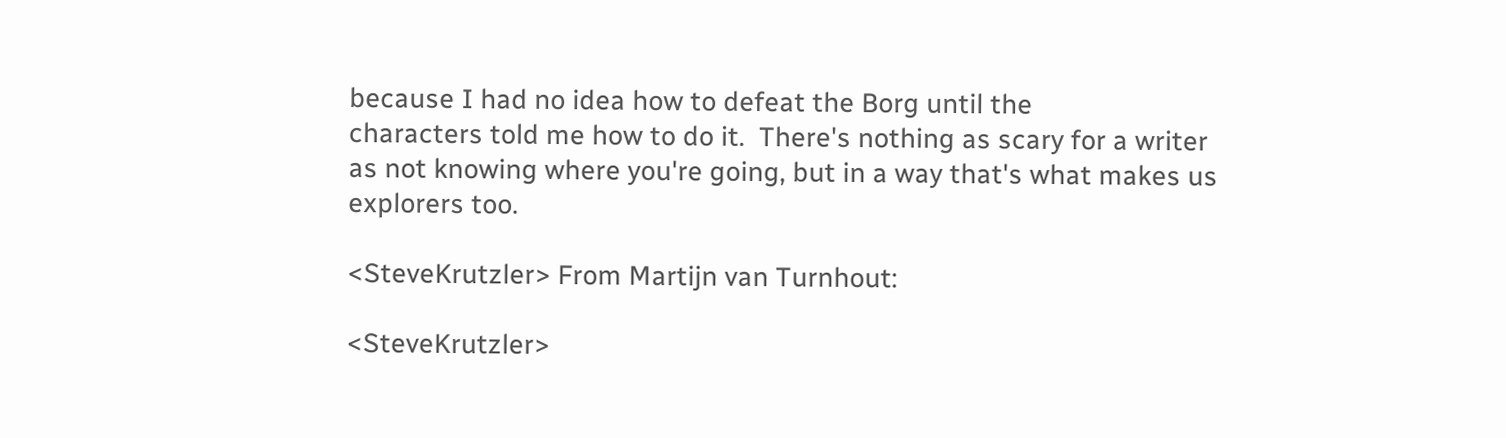because I had no idea how to defeat the Borg until the
characters told me how to do it.  There's nothing as scary for a writer
as not knowing where you're going, but in a way that's what makes us
explorers too.

<SteveKrutzler> From Martijn van Turnhout:

<SteveKrutzler>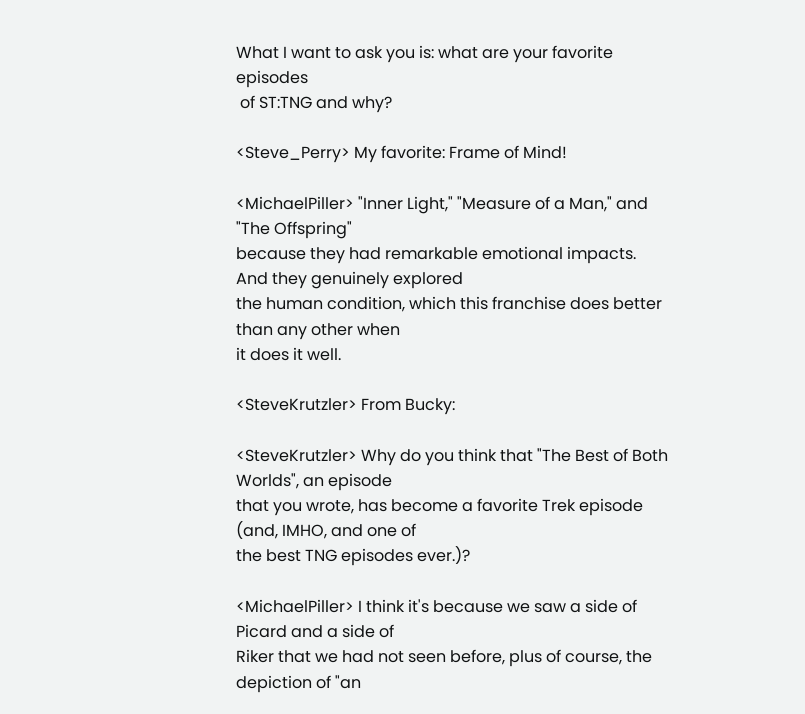What I want to ask you is: what are your favorite episodes
 of ST:TNG and why?

<Steve_Perry> My favorite: Frame of Mind!

<MichaelPiller> "Inner Light," "Measure of a Man," and "The Offspring"
because they had remarkable emotional impacts.  And they genuinely explored
the human condition, which this franchise does better than any other when
it does it well.

<SteveKrutzler> From Bucky:

<SteveKrutzler> Why do you think that "The Best of Both Worlds", an episode
that you wrote, has become a favorite Trek episode (and, IMHO, and one of
the best TNG episodes ever.)?

<MichaelPiller> I think it's because we saw a side of Picard and a side of
Riker that we had not seen before, plus of course, the depiction of "an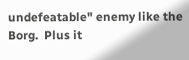undefeatable" enemy like the Borg.  Plus it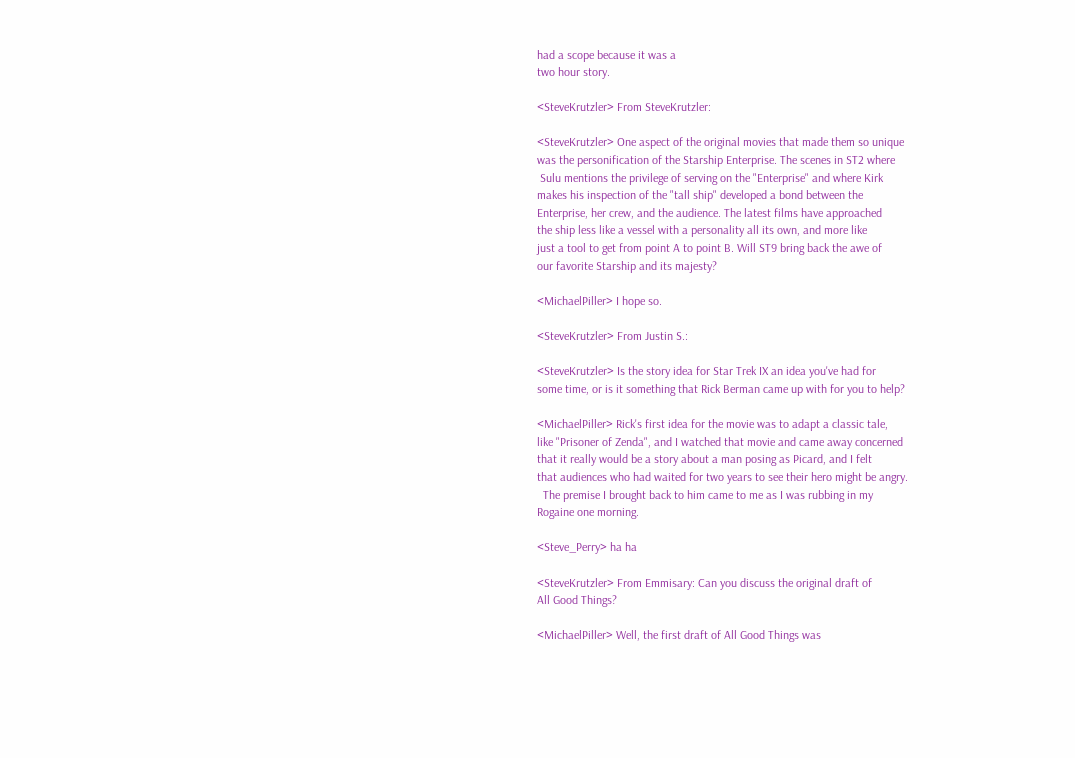had a scope because it was a
two hour story.

<SteveKrutzler> From SteveKrutzler:

<SteveKrutzler> One aspect of the original movies that made them so unique
was the personification of the Starship Enterprise. The scenes in ST2 where
 Sulu mentions the privilege of serving on the "Enterprise" and where Kirk
makes his inspection of the "tall ship" developed a bond between the
Enterprise, her crew, and the audience. The latest films have approached
the ship less like a vessel with a personality all its own, and more like
just a tool to get from point A to point B. Will ST9 bring back the awe of
our favorite Starship and its majesty?

<MichaelPiller> I hope so.

<SteveKrutzler> From Justin S.:

<SteveKrutzler> Is the story idea for Star Trek IX an idea you've had for
some time, or is it something that Rick Berman came up with for you to help?

<MichaelPiller> Rick's first idea for the movie was to adapt a classic tale,
like "Prisoner of Zenda", and I watched that movie and came away concerned
that it really would be a story about a man posing as Picard, and I felt
that audiences who had waited for two years to see their hero might be angry.
  The premise I brought back to him came to me as I was rubbing in my
Rogaine one morning.

<Steve_Perry> ha ha

<SteveKrutzler> From Emmisary: Can you discuss the original draft of
All Good Things?

<MichaelPiller> Well, the first draft of All Good Things was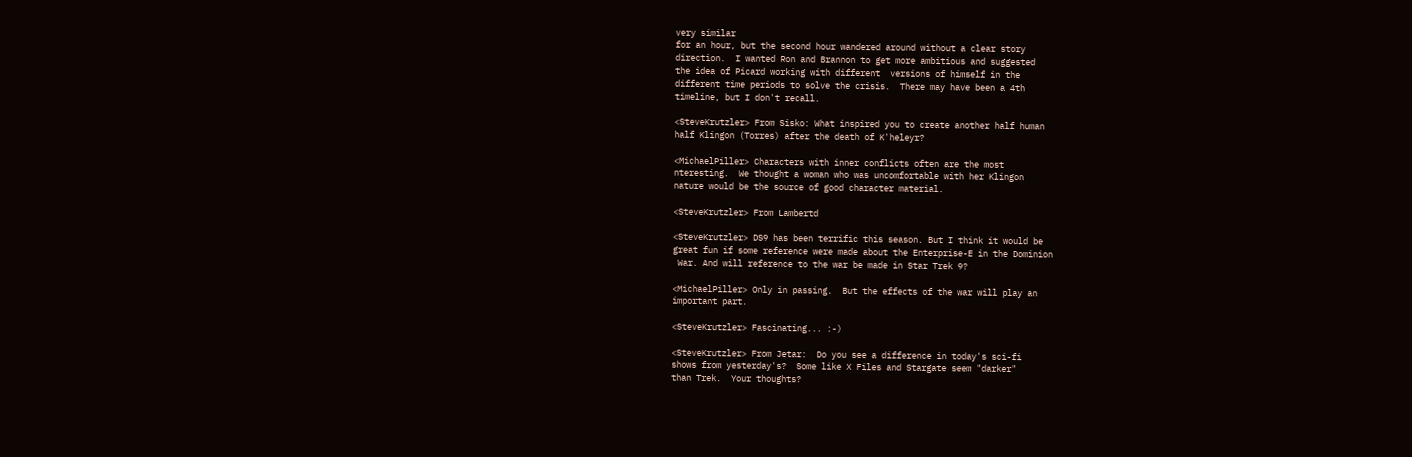very similar
for an hour, but the second hour wandered around without a clear story
direction.  I wanted Ron and Brannon to get more ambitious and suggested
the idea of Picard working with different  versions of himself in the
different time periods to solve the crisis.  There may have been a 4th
timeline, but I don't recall.

<SteveKrutzler> From Sisko: What inspired you to create another half human
half Klingon (Torres) after the death of K'heleyr?

<MichaelPiller> Characters with inner conflicts often are the most
nteresting.  We thought a woman who was uncomfortable with her Klingon
nature would be the source of good character material.

<SteveKrutzler> From Lambertd

<SteveKrutzler> DS9 has been terrific this season. But I think it would be
great fun if some reference were made about the Enterprise-E in the Dominion
 War. And will reference to the war be made in Star Trek 9?

<MichaelPiller> Only in passing.  But the effects of the war will play an
important part.

<SteveKrutzler> Fascinating... :-)

<SteveKrutzler> From Jetar:  Do you see a difference in today's sci-fi
shows from yesterday's?  Some like X Files and Stargate seem "darker"
than Trek.  Your thoughts?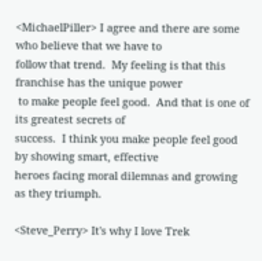<MichaelPiller> I agree and there are some who believe that we have to
follow that trend.  My feeling is that this franchise has the unique power
 to make people feel good.  And that is one of its greatest secrets of
success.  I think you make people feel good by showing smart, effective
heroes facing moral dilemnas and growing as they triumph.

<Steve_Perry> It's why I love Trek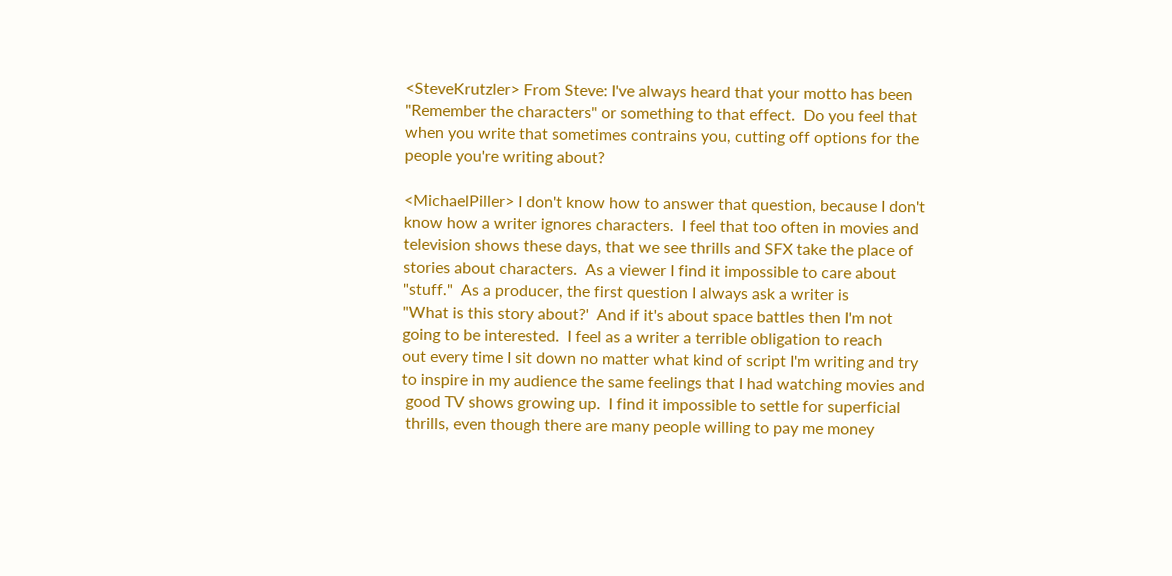<SteveKrutzler> From Steve: I've always heard that your motto has been
"Remember the characters" or something to that effect.  Do you feel that
when you write that sometimes contrains you, cutting off options for the
people you're writing about?

<MichaelPiller> I don't know how to answer that question, because I don't
know how a writer ignores characters.  I feel that too often in movies and
television shows these days, that we see thrills and SFX take the place of
stories about characters.  As a viewer I find it impossible to care about
"stuff."  As a producer, the first question I always ask a writer is
"What is this story about?'  And if it's about space battles then I'm not
going to be interested.  I feel as a writer a terrible obligation to reach
out every time I sit down no matter what kind of script I'm writing and try
to inspire in my audience the same feelings that I had watching movies and
 good TV shows growing up.  I find it impossible to settle for superficial
 thrills, even though there are many people willing to pay me money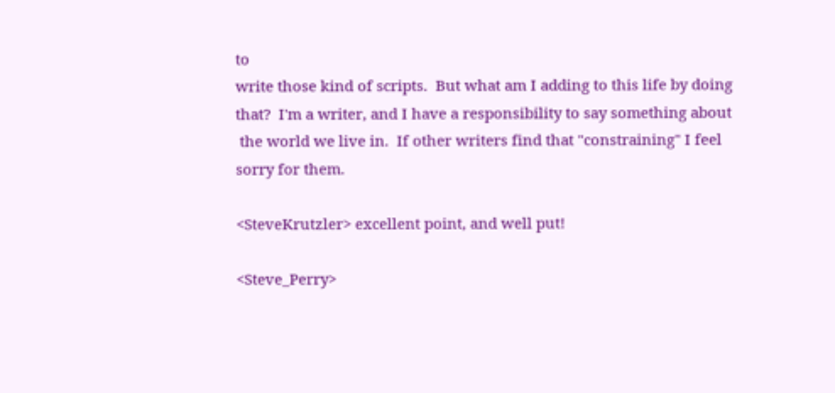to
write those kind of scripts.  But what am I adding to this life by doing
that?  I'm a writer, and I have a responsibility to say something about
 the world we live in.  If other writers find that "constraining" I feel
sorry for them.

<SteveKrutzler> excellent point, and well put!

<Steve_Perry>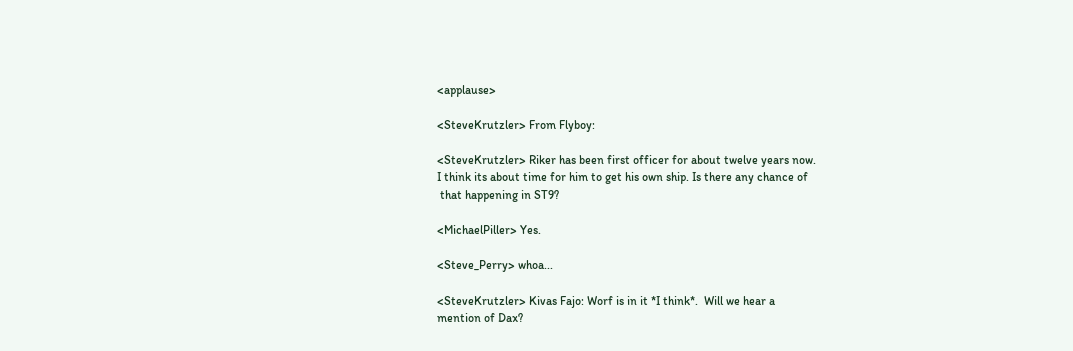<applause>

<SteveKrutzler> From Flyboy:

<SteveKrutzler> Riker has been first officer for about twelve years now.
I think its about time for him to get his own ship. Is there any chance of
 that happening in ST9?

<MichaelPiller> Yes.

<Steve_Perry> whoa...

<SteveKrutzler> Kivas Fajo: Worf is in it *I think*.  Will we hear a
mention of Dax?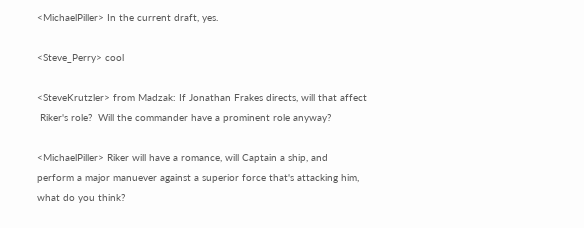<MichaelPiller> In the current draft, yes.

<Steve_Perry> cool

<SteveKrutzler> from Madzak: If Jonathan Frakes directs, will that affect
 Riker's role?  Will the commander have a prominent role anyway?

<MichaelPiller> Riker will have a romance, will Captain a ship, and
perform a major manuever against a superior force that's attacking him,
what do you think?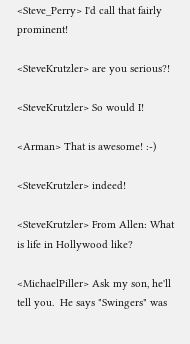<Steve_Perry> I'd call that fairly prominent!

<SteveKrutzler> are you serious?!

<SteveKrutzler> So would I!

<Arman> That is awesome! :-)

<SteveKrutzler> indeed!

<SteveKrutzler> From Allen: What is life in Hollywood like?

<MichaelPiller> Ask my son, he'll tell you.  He says "Swingers" was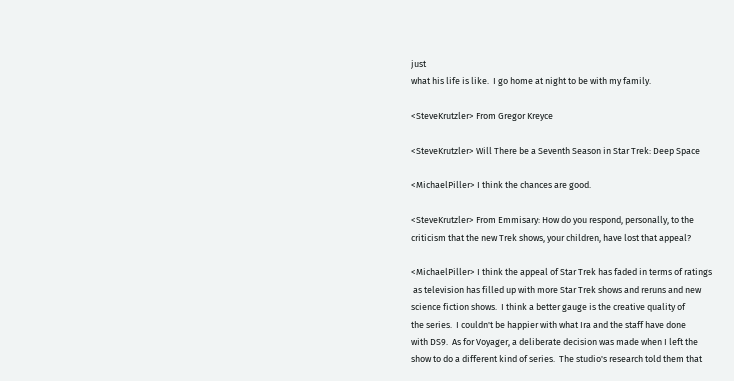just
what his life is like.  I go home at night to be with my family.

<SteveKrutzler> From Gregor Kreyce

<SteveKrutzler> Will There be a Seventh Season in Star Trek: Deep Space

<MichaelPiller> I think the chances are good.

<SteveKrutzler> From Emmisary: How do you respond, personally, to the
criticism that the new Trek shows, your children, have lost that appeal?

<MichaelPiller> I think the appeal of Star Trek has faded in terms of ratings
 as television has filled up with more Star Trek shows and reruns and new
science fiction shows.  I think a better gauge is the creative quality of
the series.  I couldn't be happier with what Ira and the staff have done
with DS9.  As for Voyager, a deliberate decision was made when I left the
show to do a different kind of series.  The studio's research told them that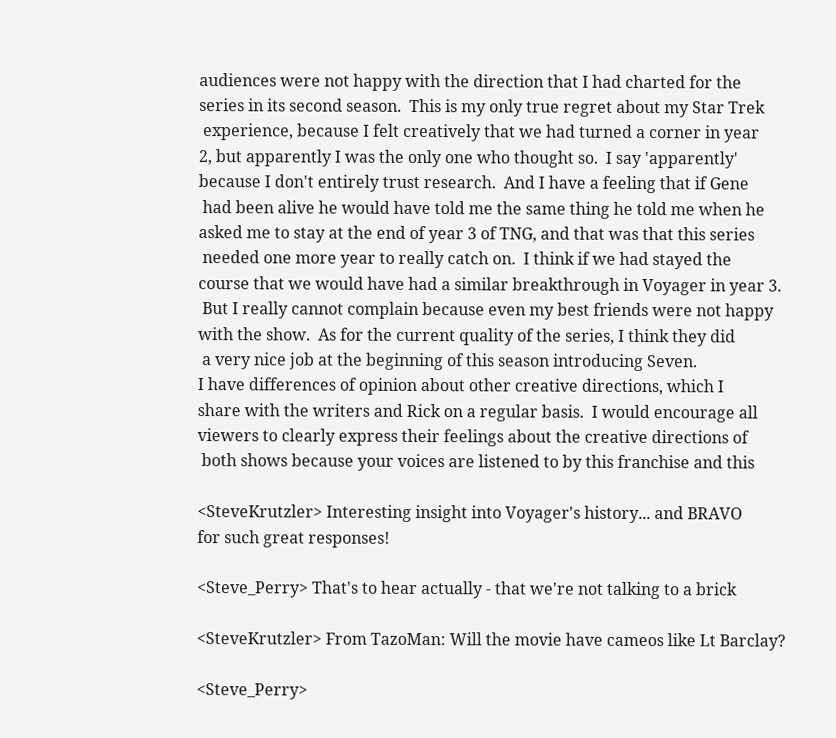audiences were not happy with the direction that I had charted for the
series in its second season.  This is my only true regret about my Star Trek
 experience, because I felt creatively that we had turned a corner in year
2, but apparently I was the only one who thought so.  I say 'apparently'
because I don't entirely trust research.  And I have a feeling that if Gene
 had been alive he would have told me the same thing he told me when he
asked me to stay at the end of year 3 of TNG, and that was that this series
 needed one more year to really catch on.  I think if we had stayed the
course that we would have had a similar breakthrough in Voyager in year 3.
 But I really cannot complain because even my best friends were not happy
with the show.  As for the current quality of the series, I think they did
 a very nice job at the beginning of this season introducing Seven.
I have differences of opinion about other creative directions, which I
share with the writers and Rick on a regular basis.  I would encourage all
viewers to clearly express their feelings about the creative directions of
 both shows because your voices are listened to by this franchise and this

<SteveKrutzler> Interesting insight into Voyager's history... and BRAVO
for such great responses!

<Steve_Perry> That's to hear actually - that we're not talking to a brick

<SteveKrutzler> From TazoMan: Will the movie have cameos like Lt Barclay?

<Steve_Perry>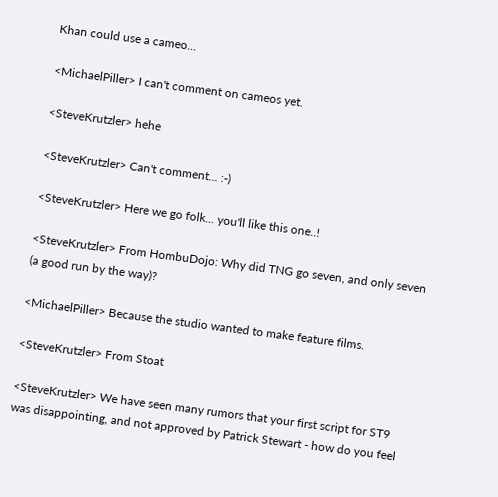Khan could use a cameo...

<MichaelPiller> I can't comment on cameos yet.

<SteveKrutzler> hehe

<SteveKrutzler> Can't comment... :-)

<SteveKrutzler> Here we go folk... you'll like this one..!

<SteveKrutzler> From HombuDojo: Why did TNG go seven, and only seven
(a good run by the way)?

<MichaelPiller> Because the studio wanted to make feature films.

<SteveKrutzler> From Stoat

<SteveKrutzler> We have seen many rumors that your first script for ST9
was disappointing, and not approved by Patrick Stewart - how do you feel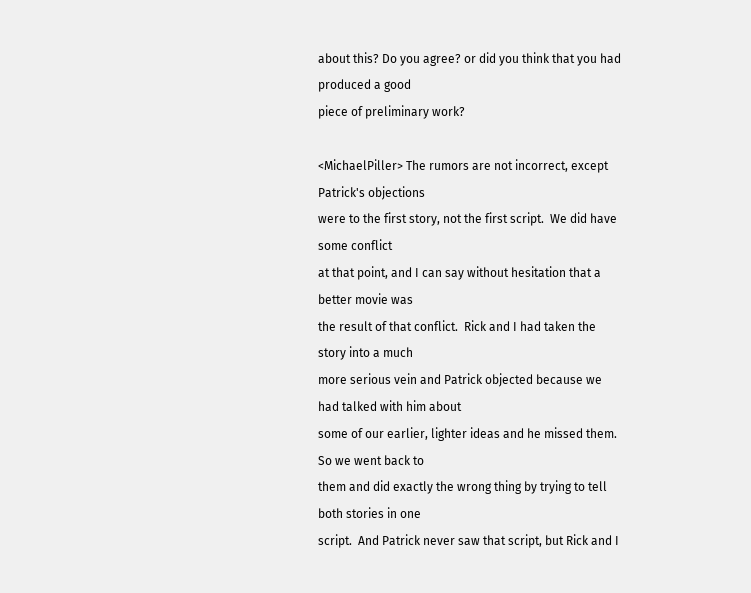about this? Do you agree? or did you think that you had produced a good
piece of preliminary work?

<MichaelPiller> The rumors are not incorrect, except Patrick's objections
were to the first story, not the first script.  We did have some conflict
at that point, and I can say without hesitation that a better movie was
the result of that conflict.  Rick and I had taken the story into a much
more serious vein and Patrick objected because we had talked with him about
some of our earlier, lighter ideas and he missed them.  So we went back to
them and did exactly the wrong thing by trying to tell both stories in one
script.  And Patrick never saw that script, but Rick and I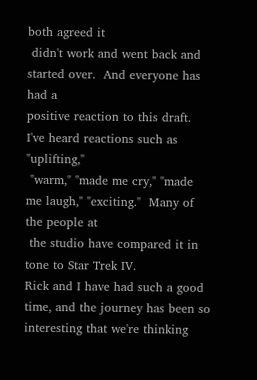both agreed it
 didn't work and went back and started over.  And everyone has had a
positive reaction to this draft.  I've heard reactions such as "uplifting,"
 "warm," "made me cry," "made me laugh," "exciting."  Many of the people at
 the studio have compared it in tone to Star Trek IV.
Rick and I have had such a good time, and the journey has been so
interesting that we're thinking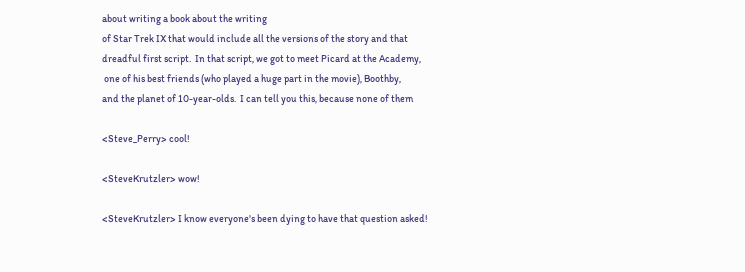about writing a book about the writing
of Star Trek IX that would include all the versions of the story and that
dreadful first script.  In that script, we got to meet Picard at the Academy,
 one of his best friends (who played a huge part in the movie), Boothby,
and the planet of 10-year-olds.  I can tell you this, because none of them

<Steve_Perry> cool!

<SteveKrutzler> wow!

<SteveKrutzler> I know everyone's been dying to have that question asked!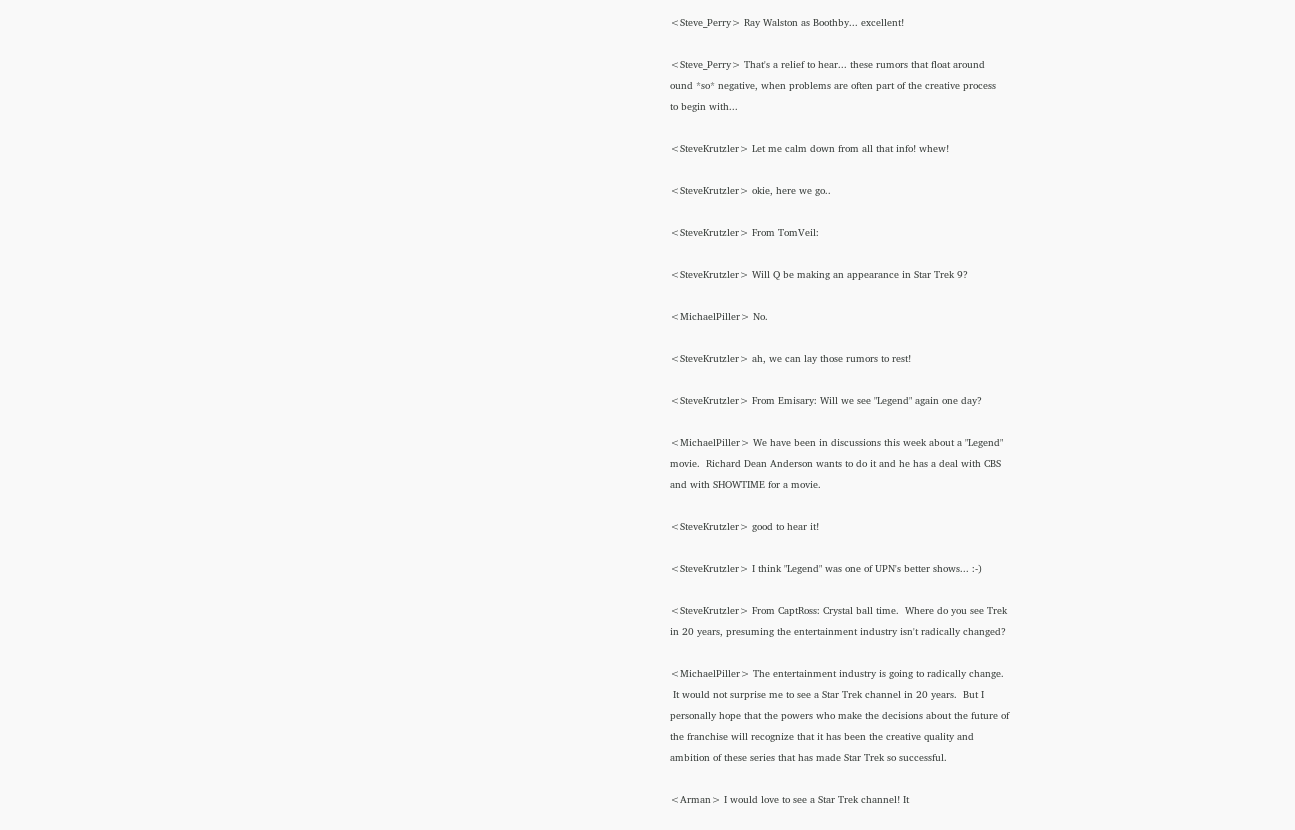<Steve_Perry> Ray Walston as Boothby... excellent!

<Steve_Perry> That's a relief to hear... these rumors that float around
ound *so* negative, when problems are often part of the creative process
to begin with...

<SteveKrutzler> Let me calm down from all that info! whew!

<SteveKrutzler> okie, here we go..

<SteveKrutzler> From TomVeil:

<SteveKrutzler> Will Q be making an appearance in Star Trek 9?

<MichaelPiller> No.

<SteveKrutzler> ah, we can lay those rumors to rest!

<SteveKrutzler> From Emisary: Will we see "Legend" again one day?

<MichaelPiller> We have been in discussions this week about a "Legend"
movie.  Richard Dean Anderson wants to do it and he has a deal with CBS
and with SHOWTIME for a movie.

<SteveKrutzler> good to hear it!

<SteveKrutzler> I think "Legend" was one of UPN's better shows... :-)

<SteveKrutzler> From CaptRoss: Crystal ball time.  Where do you see Trek
in 20 years, presuming the entertainment industry isn't radically changed?

<MichaelPiller> The entertainment industry is going to radically change.
 It would not surprise me to see a Star Trek channel in 20 years.  But I
personally hope that the powers who make the decisions about the future of
the franchise will recognize that it has been the creative quality and
ambition of these series that has made Star Trek so successful.

<Arman> I would love to see a Star Trek channel! It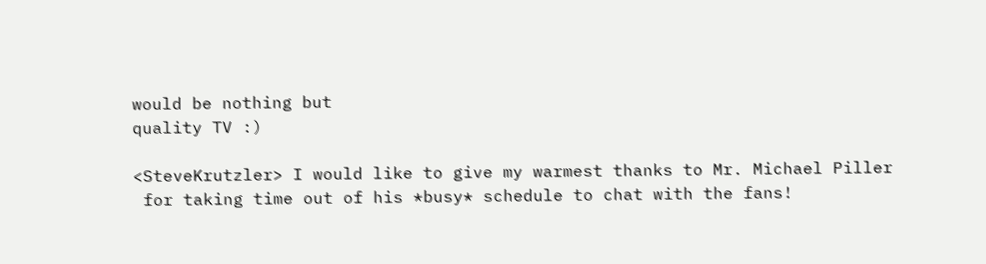would be nothing but
quality TV :)

<SteveKrutzler> I would like to give my warmest thanks to Mr. Michael Piller
 for taking time out of his *busy* schedule to chat with the fans!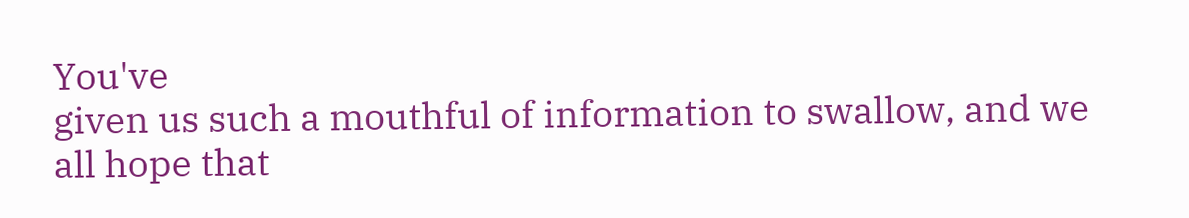You've
given us such a mouthful of information to swallow, and we all hope that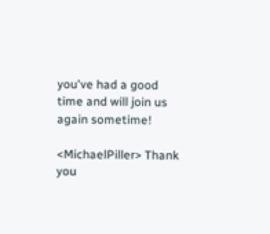you've had a good time and will join us again sometime!

<MichaelPiller> Thank you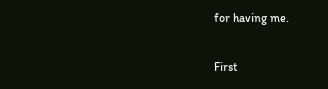for having me.

First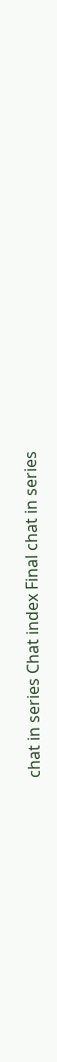chat in series Chat index Final chat in series